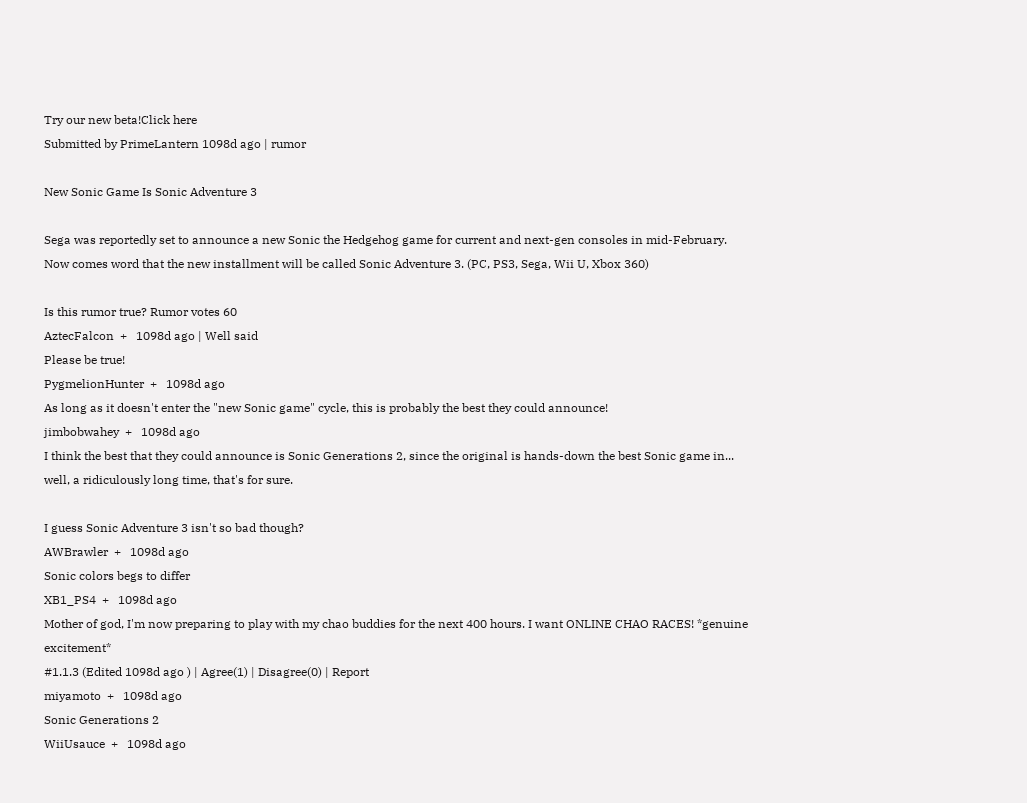Try our new beta!Click here
Submitted by PrimeLantern 1098d ago | rumor

New Sonic Game Is Sonic Adventure 3

Sega was reportedly set to announce a new Sonic the Hedgehog game for current and next-gen consoles in mid-February. Now comes word that the new installment will be called Sonic Adventure 3. (PC, PS3, Sega, Wii U, Xbox 360)

Is this rumor true? Rumor votes 60
AztecFalcon  +   1098d ago | Well said
Please be true!
PygmelionHunter  +   1098d ago
As long as it doesn't enter the "new Sonic game" cycle, this is probably the best they could announce!
jimbobwahey  +   1098d ago
I think the best that they could announce is Sonic Generations 2, since the original is hands-down the best Sonic game in... well, a ridiculously long time, that's for sure.

I guess Sonic Adventure 3 isn't so bad though?
AWBrawler  +   1098d ago
Sonic colors begs to differ
XB1_PS4  +   1098d ago
Mother of god, I'm now preparing to play with my chao buddies for the next 400 hours. I want ONLINE CHAO RACES! *genuine excitement*
#1.1.3 (Edited 1098d ago ) | Agree(1) | Disagree(0) | Report
miyamoto  +   1098d ago
Sonic Generations 2
WiiUsauce  +   1098d ago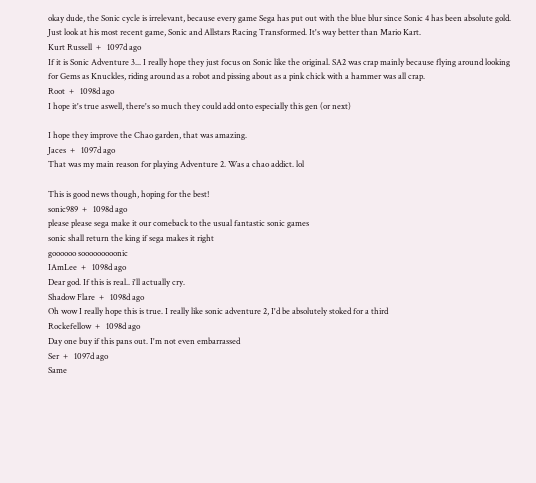okay dude, the Sonic cycle is irrelevant, because every game Sega has put out with the blue blur since Sonic 4 has been absolute gold. Just look at his most recent game, Sonic and Allstars Racing Transformed. It's way better than Mario Kart.
Kurt Russell  +   1097d ago
If it is Sonic Adventure 3... I really hope they just focus on Sonic like the original. SA2 was crap mainly because flying around looking for Gems as Knuckles, riding around as a robot and pissing about as a pink chick with a hammer was all crap.
Root  +   1098d ago
I hope it's true aswell, there's so much they could add onto especially this gen (or next)

I hope they improve the Chao garden, that was amazing.
Jaces  +   1097d ago
That was my main reason for playing Adventure 2. Was a chao addict. lol

This is good news though, hoping for the best!
sonic989  +   1098d ago
please please sega make it our comeback to the usual fantastic sonic games
sonic shall return the king if sega makes it right
goooooo sooooooooonic
IAmLee  +   1098d ago
Dear god. If this is real.. i'll actually cry.
Shadow Flare  +   1098d ago
Oh wow I really hope this is true. I really like sonic adventure 2, I'd be absolutely stoked for a third
Rockefellow  +   1098d ago
Day one buy if this pans out. I'm not even embarrassed
Ser  +   1097d ago
Same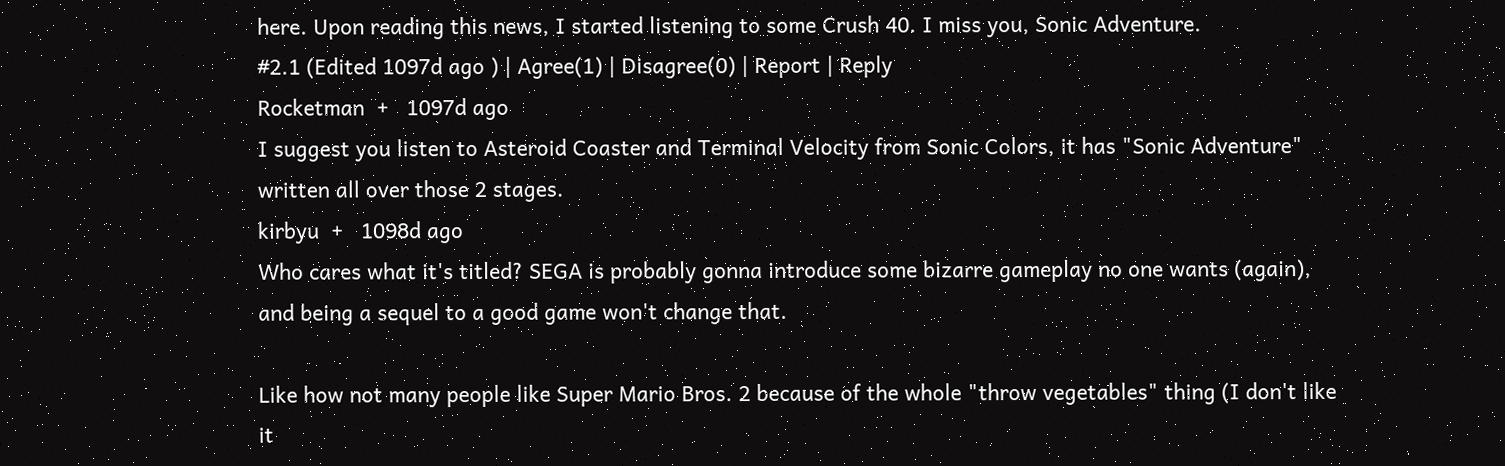here. Upon reading this news, I started listening to some Crush 40. I miss you, Sonic Adventure.
#2.1 (Edited 1097d ago ) | Agree(1) | Disagree(0) | Report | Reply
Rocketman  +   1097d ago
I suggest you listen to Asteroid Coaster and Terminal Velocity from Sonic Colors, it has "Sonic Adventure" written all over those 2 stages.
kirbyu  +   1098d ago
Who cares what it's titled? SEGA is probably gonna introduce some bizarre gameplay no one wants (again), and being a sequel to a good game won't change that.

Like how not many people like Super Mario Bros. 2 because of the whole "throw vegetables" thing (I don't like it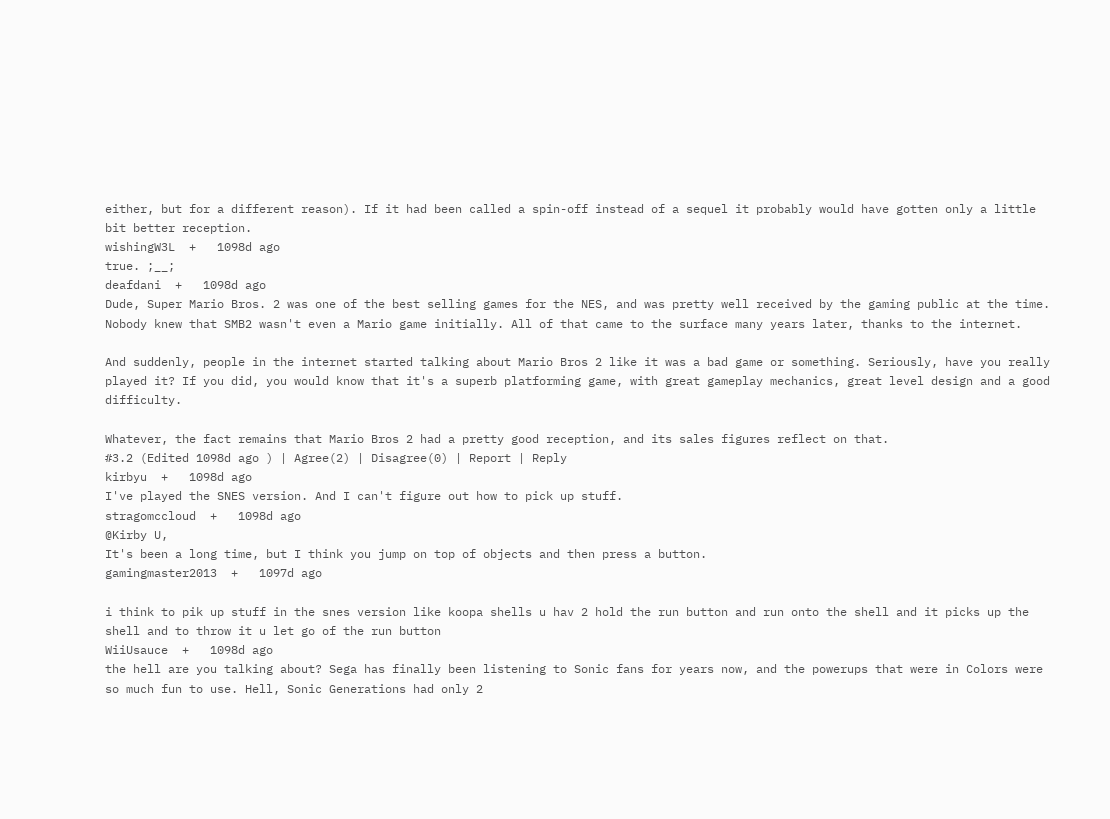either, but for a different reason). If it had been called a spin-off instead of a sequel it probably would have gotten only a little bit better reception.
wishingW3L  +   1098d ago
true. ;__;
deafdani  +   1098d ago
Dude, Super Mario Bros. 2 was one of the best selling games for the NES, and was pretty well received by the gaming public at the time. Nobody knew that SMB2 wasn't even a Mario game initially. All of that came to the surface many years later, thanks to the internet.

And suddenly, people in the internet started talking about Mario Bros 2 like it was a bad game or something. Seriously, have you really played it? If you did, you would know that it's a superb platforming game, with great gameplay mechanics, great level design and a good difficulty.

Whatever, the fact remains that Mario Bros 2 had a pretty good reception, and its sales figures reflect on that.
#3.2 (Edited 1098d ago ) | Agree(2) | Disagree(0) | Report | Reply
kirbyu  +   1098d ago
I've played the SNES version. And I can't figure out how to pick up stuff.
stragomccloud  +   1098d ago
@Kirby U,
It's been a long time, but I think you jump on top of objects and then press a button.
gamingmaster2013  +   1097d ago

i think to pik up stuff in the snes version like koopa shells u hav 2 hold the run button and run onto the shell and it picks up the shell and to throw it u let go of the run button
WiiUsauce  +   1098d ago
the hell are you talking about? Sega has finally been listening to Sonic fans for years now, and the powerups that were in Colors were so much fun to use. Hell, Sonic Generations had only 2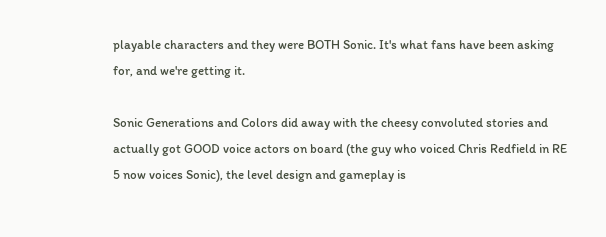playable characters and they were BOTH Sonic. It's what fans have been asking for, and we're getting it.

Sonic Generations and Colors did away with the cheesy convoluted stories and actually got GOOD voice actors on board (the guy who voiced Chris Redfield in RE 5 now voices Sonic), the level design and gameplay is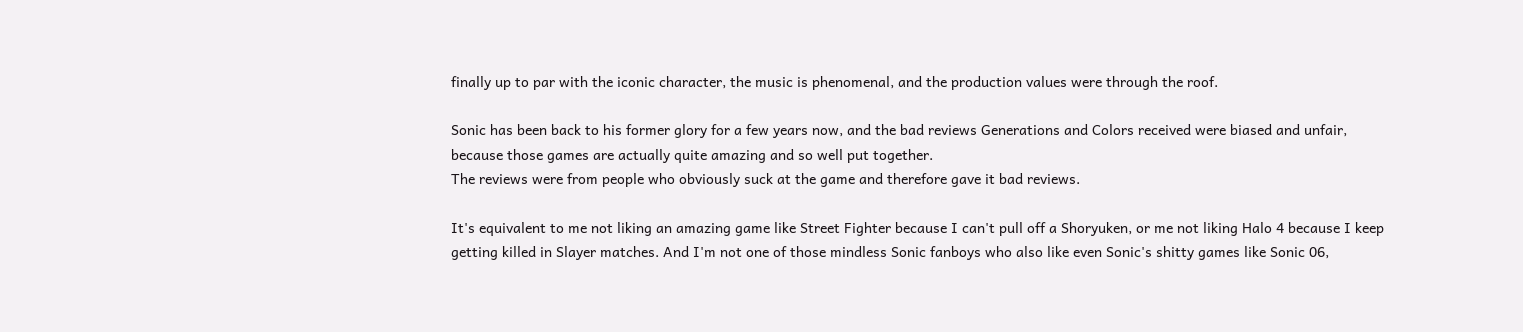finally up to par with the iconic character, the music is phenomenal, and the production values were through the roof.

Sonic has been back to his former glory for a few years now, and the bad reviews Generations and Colors received were biased and unfair, because those games are actually quite amazing and so well put together.
The reviews were from people who obviously suck at the game and therefore gave it bad reviews.

It's equivalent to me not liking an amazing game like Street Fighter because I can't pull off a Shoryuken, or me not liking Halo 4 because I keep getting killed in Slayer matches. And I'm not one of those mindless Sonic fanboys who also like even Sonic's shitty games like Sonic 06,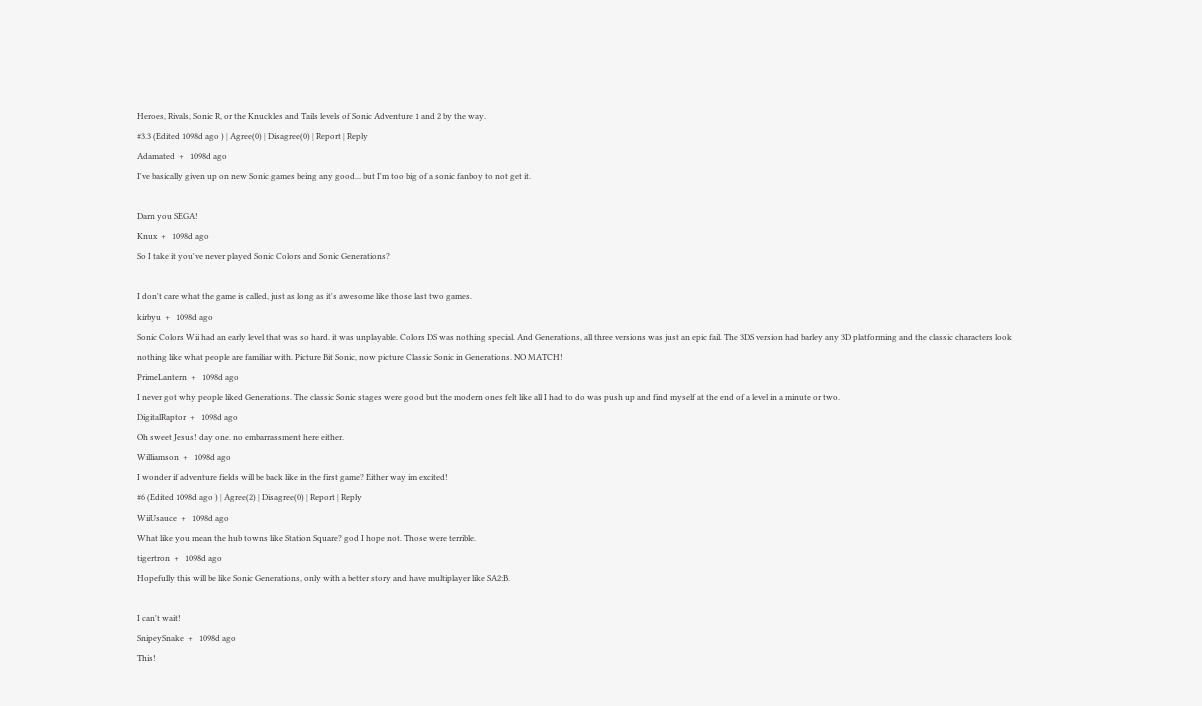Heroes, Rivals, Sonic R, or the Knuckles and Tails levels of Sonic Adventure 1 and 2 by the way.
#3.3 (Edited 1098d ago ) | Agree(0) | Disagree(0) | Report | Reply
Adamated  +   1098d ago
I've basically given up on new Sonic games being any good... but I'm too big of a sonic fanboy to not get it.

Darn you SEGA!
Knux  +   1098d ago
So I take it you've never played Sonic Colors and Sonic Generations?

I don't care what the game is called, just as long as it's awesome like those last two games.
kirbyu  +   1098d ago
Sonic Colors Wii had an early level that was so hard. it was unplayable. Colors DS was nothing special. And Generations, all three versions was just an epic fail. The 3DS version had barley any 3D platforming and the classic characters look nothing like what people are familiar with. Picture Bit Sonic, now picture Classic Sonic in Generations. NO MATCH!
PrimeLantern  +   1098d ago
I never got why people liked Generations. The classic Sonic stages were good but the modern ones felt like all I had to do was push up and find myself at the end of a level in a minute or two.
DigitalRaptor  +   1098d ago
Oh sweet Jesus! day one. no embarrassment here either.
Williamson  +   1098d ago
I wonder if adventure fields will be back like in the first game? Either way im excited!
#6 (Edited 1098d ago ) | Agree(2) | Disagree(0) | Report | Reply
WiiUsauce  +   1098d ago
What like you mean the hub towns like Station Square? god I hope not. Those were terrible.
tigertron  +   1098d ago
Hopefully this will be like Sonic Generations, only with a better story and have multiplayer like SA2:B.

I can't wait!
SnipeySnake  +   1098d ago
This!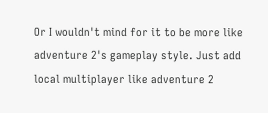Or I wouldn't mind for it to be more like adventure 2's gameplay style. Just add local multiplayer like adventure 2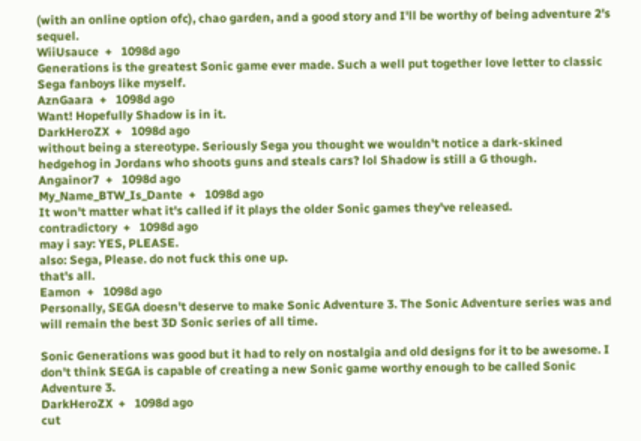(with an online option ofc), chao garden, and a good story and I'll be worthy of being adventure 2's sequel.
WiiUsauce  +   1098d ago
Generations is the greatest Sonic game ever made. Such a well put together love letter to classic Sega fanboys like myself.
AznGaara  +   1098d ago
Want! Hopefully Shadow is in it.
DarkHeroZX  +   1098d ago
without being a stereotype. Seriously Sega you thought we wouldn't notice a dark-skined hedgehog in Jordans who shoots guns and steals cars? lol Shadow is still a G though.
Angainor7  +   1098d ago
My_Name_BTW_Is_Dante  +   1098d ago
It won't matter what it's called if it plays the older Sonic games they've released.
contradictory  +   1098d ago
may i say: YES, PLEASE.
also: Sega, Please. do not fuck this one up.
that's all.
Eamon  +   1098d ago
Personally, SEGA doesn't deserve to make Sonic Adventure 3. The Sonic Adventure series was and will remain the best 3D Sonic series of all time.

Sonic Generations was good but it had to rely on nostalgia and old designs for it to be awesome. I don't think SEGA is capable of creating a new Sonic game worthy enough to be called Sonic Adventure 3.
DarkHeroZX  +   1098d ago
cut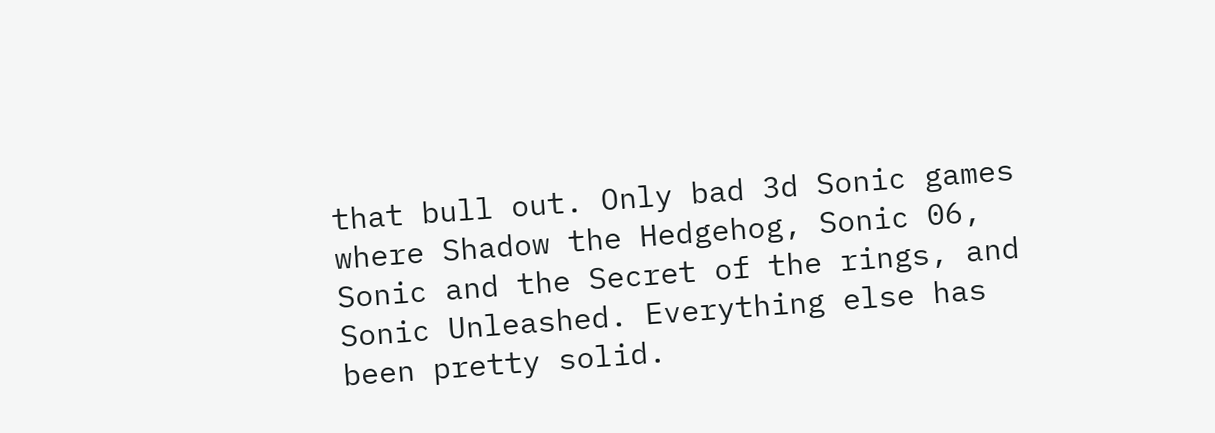that bull out. Only bad 3d Sonic games where Shadow the Hedgehog, Sonic 06, Sonic and the Secret of the rings, and Sonic Unleashed. Everything else has been pretty solid.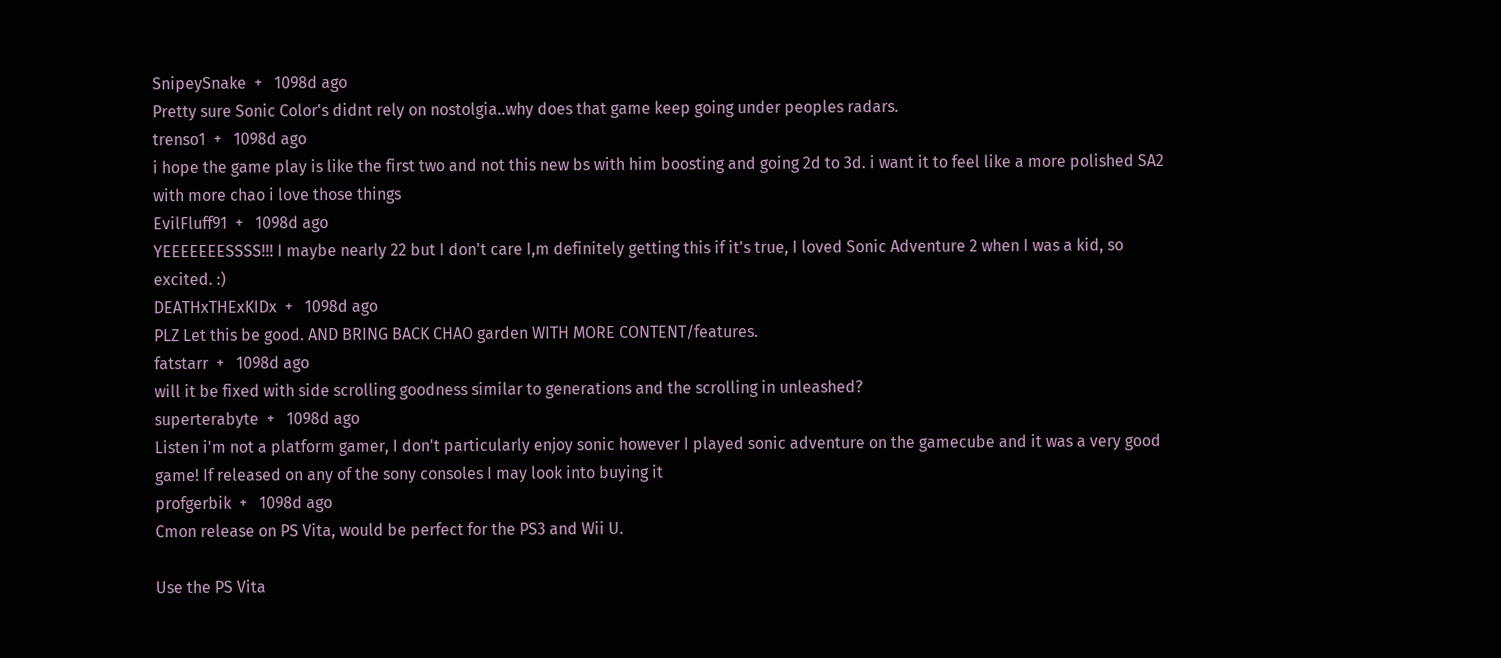SnipeySnake  +   1098d ago
Pretty sure Sonic Color's didnt rely on nostolgia..why does that game keep going under peoples radars.
trenso1  +   1098d ago
i hope the game play is like the first two and not this new bs with him boosting and going 2d to 3d. i want it to feel like a more polished SA2 with more chao i love those things
EvilFluff91  +   1098d ago
YEEEEEEESSSS!!! I maybe nearly 22 but I don't care I,m definitely getting this if it's true, I loved Sonic Adventure 2 when I was a kid, so excited. :)
DEATHxTHExKIDx  +   1098d ago
PLZ Let this be good. AND BRING BACK CHAO garden WITH MORE CONTENT/features.
fatstarr  +   1098d ago
will it be fixed with side scrolling goodness similar to generations and the scrolling in unleashed?
superterabyte  +   1098d ago
Listen i'm not a platform gamer, I don't particularly enjoy sonic however I played sonic adventure on the gamecube and it was a very good game! If released on any of the sony consoles I may look into buying it
profgerbik  +   1098d ago
Cmon release on PS Vita, would be perfect for the PS3 and Wii U.

Use the PS Vita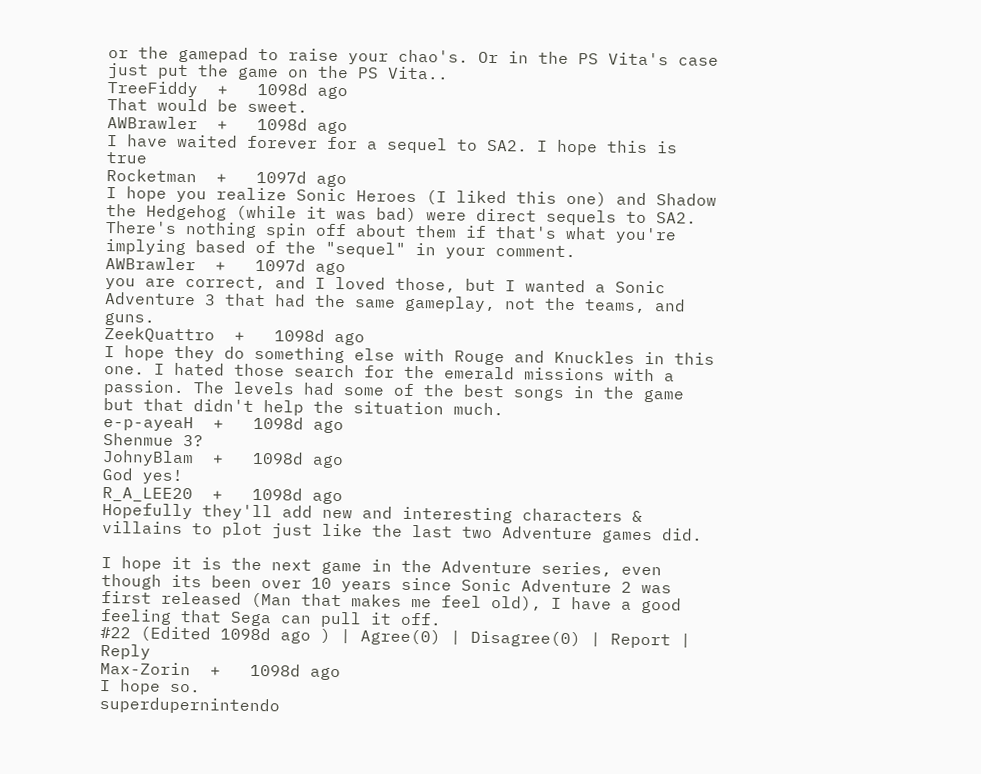or the gamepad to raise your chao's. Or in the PS Vita's case just put the game on the PS Vita..
TreeFiddy  +   1098d ago
That would be sweet.
AWBrawler  +   1098d ago
I have waited forever for a sequel to SA2. I hope this is true
Rocketman  +   1097d ago
I hope you realize Sonic Heroes (I liked this one) and Shadow the Hedgehog (while it was bad) were direct sequels to SA2. There's nothing spin off about them if that's what you're implying based of the "sequel" in your comment.
AWBrawler  +   1097d ago
you are correct, and I loved those, but I wanted a Sonic Adventure 3 that had the same gameplay, not the teams, and guns.
ZeekQuattro  +   1098d ago
I hope they do something else with Rouge and Knuckles in this one. I hated those search for the emerald missions with a passion. The levels had some of the best songs in the game but that didn't help the situation much.
e-p-ayeaH  +   1098d ago
Shenmue 3?
JohnyBlam  +   1098d ago
God yes!
R_A_LEE20  +   1098d ago
Hopefully they'll add new and interesting characters & villains to plot just like the last two Adventure games did.

I hope it is the next game in the Adventure series, even though its been over 10 years since Sonic Adventure 2 was first released (Man that makes me feel old), I have a good feeling that Sega can pull it off.
#22 (Edited 1098d ago ) | Agree(0) | Disagree(0) | Report | Reply
Max-Zorin  +   1098d ago
I hope so.
superdupernintendo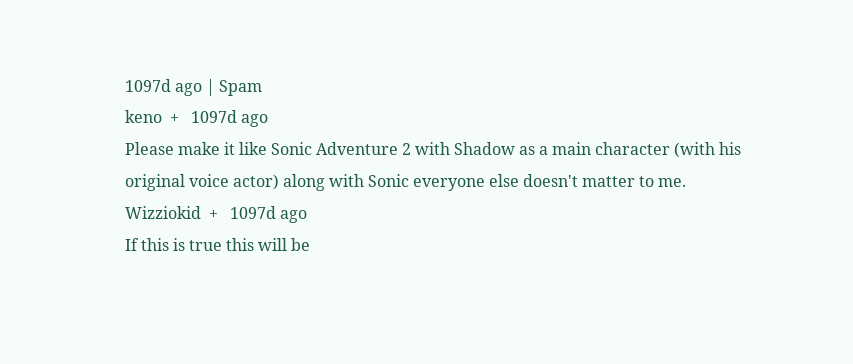1097d ago | Spam
keno  +   1097d ago
Please make it like Sonic Adventure 2 with Shadow as a main character (with his original voice actor) along with Sonic everyone else doesn't matter to me.
Wizziokid  +   1097d ago
If this is true this will be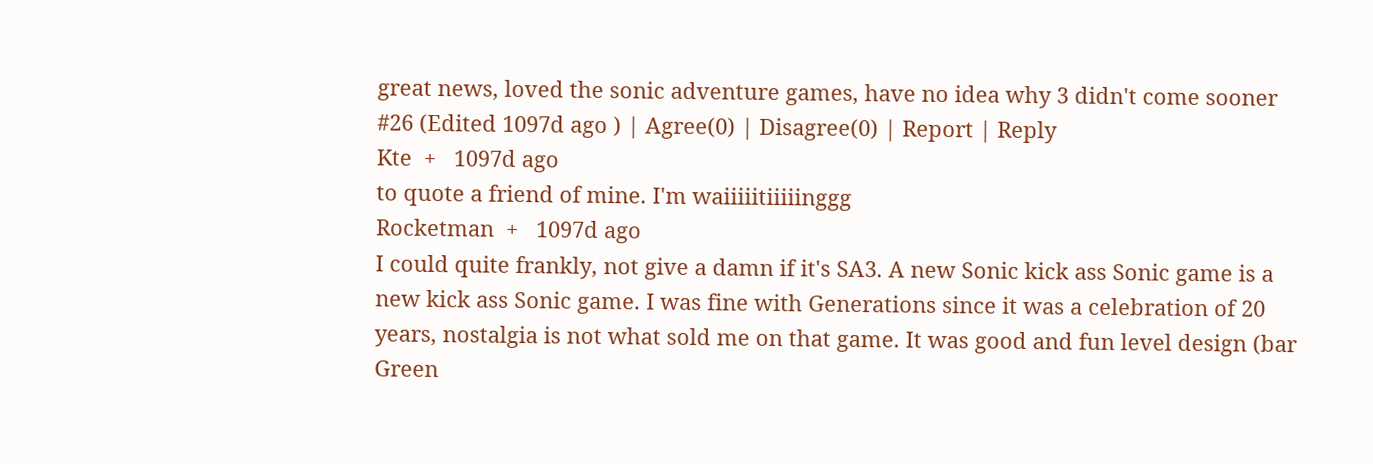great news, loved the sonic adventure games, have no idea why 3 didn't come sooner
#26 (Edited 1097d ago ) | Agree(0) | Disagree(0) | Report | Reply
Kte  +   1097d ago
to quote a friend of mine. I'm waiiiiitiiiiinggg
Rocketman  +   1097d ago
I could quite frankly, not give a damn if it's SA3. A new Sonic kick ass Sonic game is a new kick ass Sonic game. I was fine with Generations since it was a celebration of 20 years, nostalgia is not what sold me on that game. It was good and fun level design (bar Green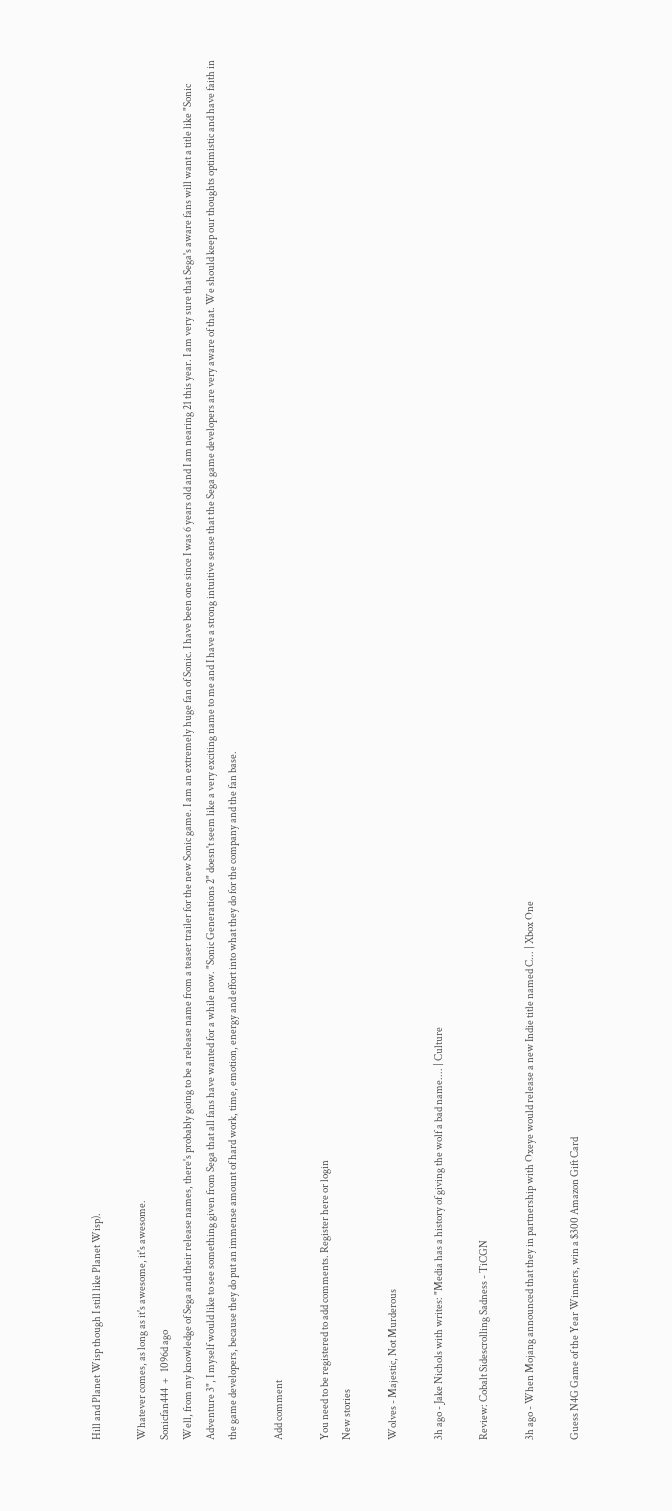Hill and Planet Wisp though I still like Planet Wisp).

Whatever comes, as long as it's awesome, it's awesome.
Sonicfan444  +   1096d ago
Well, from my knowledge of Sega and their release names, there's probably going to be a release name from a teaser trailer for the new Sonic game. I am an extremely huge fan of Sonic. I have been one since I was 6 years old and I am nearing 21 this year. I am very sure that Sega's aware fans will want a title like "Sonic Adventure 3", I myself would like to see something given from Sega that all fans have wanted for a while now. "Sonic Generations 2" doesn't seem like a very exciting name to me and I have a strong intuitive sense that the Sega game developers are very aware of that. We should keep our thoughts optimistic and have faith in the game developers, because they do put an immense amount of hard work, time, emotion, energy and effort into what they do for the company and the fan base.

Add comment

You need to be registered to add comments. Register here or login
New stories

Wolves - Majestic, Not Murderous

3h ago - Jake Nichols with writes: "Media has a history of giving the wolf a bad name.... | Culture

Review: Cobalt Sidescrolling Sadness - TiCGN

3h ago - When Mojang announced that they in partnership with Oxeye would release a new Indie title named C... | Xbox One

Guess N4G Game of the Year Winners, win a $300 Amazon Gift Card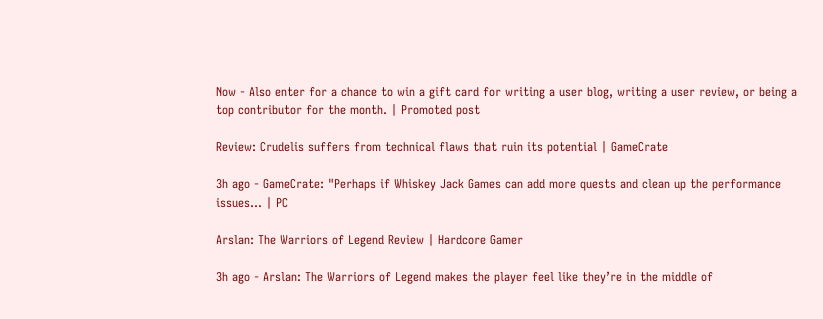Now - Also enter for a chance to win a gift card for writing a user blog, writing a user review, or being a top contributor for the month. | Promoted post

Review: Crudelis suffers from technical flaws that ruin its potential | GameCrate

3h ago - GameCrate: "Perhaps if Whiskey Jack Games can add more quests and clean up the performance issues... | PC

Arslan: The Warriors of Legend Review | Hardcore Gamer

3h ago - Arslan: The Warriors of Legend makes the player feel like they’re in the middle of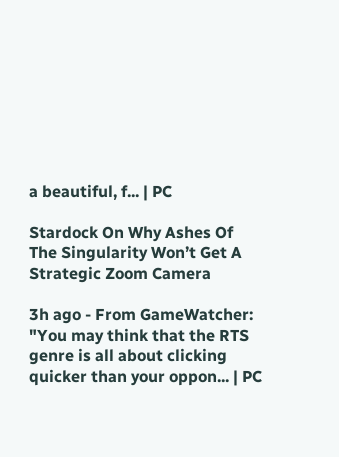a beautiful, f... | PC

Stardock On Why Ashes Of The Singularity Won’t Get A Strategic Zoom Camera

3h ago - From GameWatcher: "You may think that the RTS genre is all about clicking quicker than your oppon... | PC